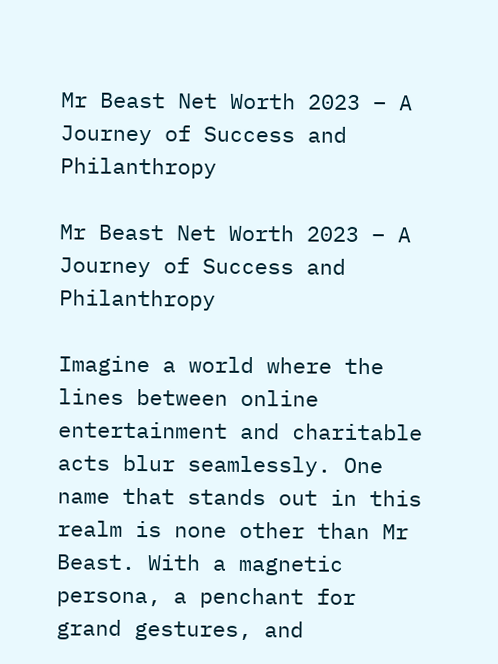Mr Beast Net Worth 2023 – A Journey of Success and Philanthropy

Mr Beast Net Worth 2023 – A Journey of Success and Philanthropy

Imagine a world where the lines between online entertainment and charitable acts blur seamlessly. One name that stands out in this realm is none other than Mr Beast. With a magnetic persona, a penchant for grand gestures, and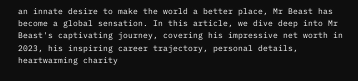an innate desire to make the world a better place, Mr Beast has become a global sensation. In this article, we dive deep into Mr Beast's captivating journey, covering his impressive net worth in 2023, his inspiring career trajectory, personal details, heartwarming charity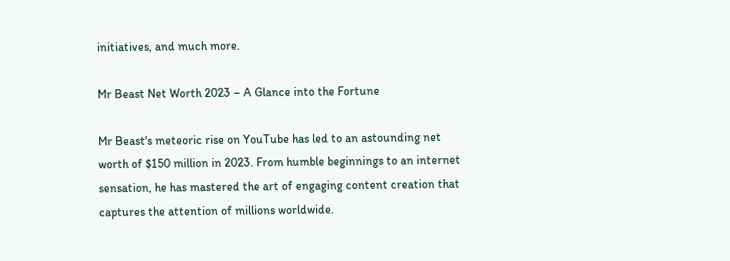initiatives, and much more.

Mr Beast Net Worth 2023 – A Glance into the Fortune

Mr Beast's meteoric rise on YouTube has led to an astounding net worth of $150 million in 2023. From humble beginnings to an internet sensation, he has mastered the art of engaging content creation that captures the attention of millions worldwide.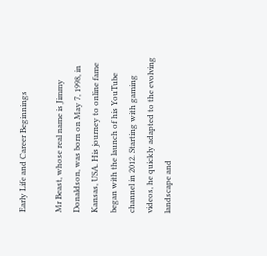Early Life and Career Beginnings

Mr Beast, whose real name is Jimmy Donaldson, was born on May 7, 1998, in Kansas, USA. His journey to online fame began with the launch of his YouTube channel in 2012. Starting with gaming videos, he quickly adapted to the evolving landscape and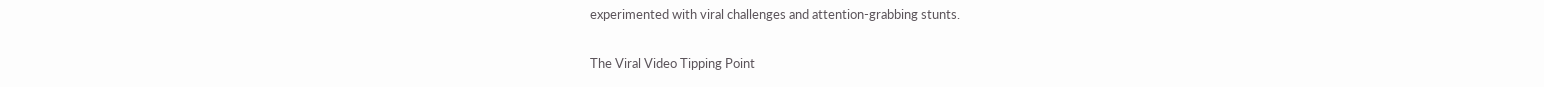experimented with viral challenges and attention-grabbing stunts.

The Viral Video Tipping Point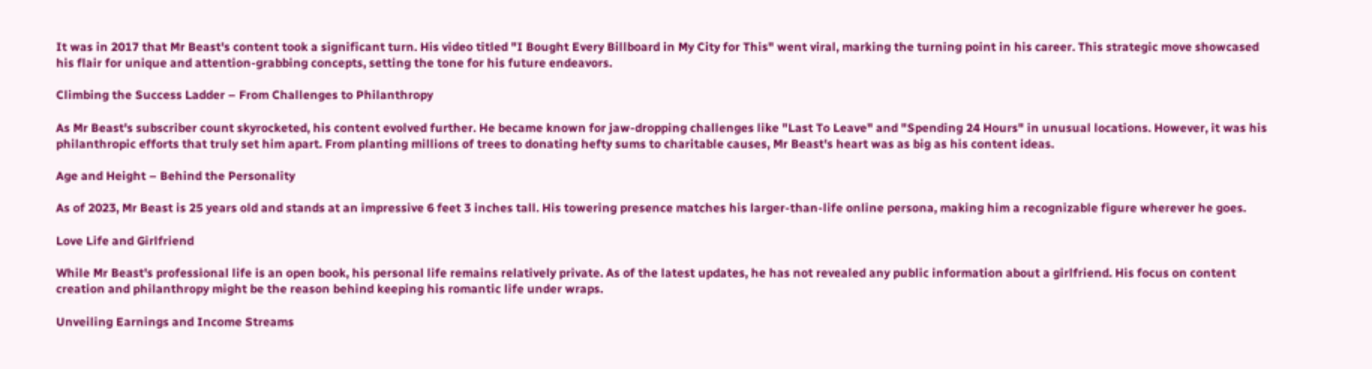It was in 2017 that Mr Beast's content took a significant turn. His video titled "I Bought Every Billboard in My City for This" went viral, marking the turning point in his career. This strategic move showcased his flair for unique and attention-grabbing concepts, setting the tone for his future endeavors.

Climbing the Success Ladder – From Challenges to Philanthropy

As Mr Beast's subscriber count skyrocketed, his content evolved further. He became known for jaw-dropping challenges like "Last To Leave" and "Spending 24 Hours" in unusual locations. However, it was his philanthropic efforts that truly set him apart. From planting millions of trees to donating hefty sums to charitable causes, Mr Beast's heart was as big as his content ideas.

Age and Height – Behind the Personality

As of 2023, Mr Beast is 25 years old and stands at an impressive 6 feet 3 inches tall. His towering presence matches his larger-than-life online persona, making him a recognizable figure wherever he goes.

Love Life and Girlfriend

While Mr Beast's professional life is an open book, his personal life remains relatively private. As of the latest updates, he has not revealed any public information about a girlfriend. His focus on content creation and philanthropy might be the reason behind keeping his romantic life under wraps.

Unveiling Earnings and Income Streams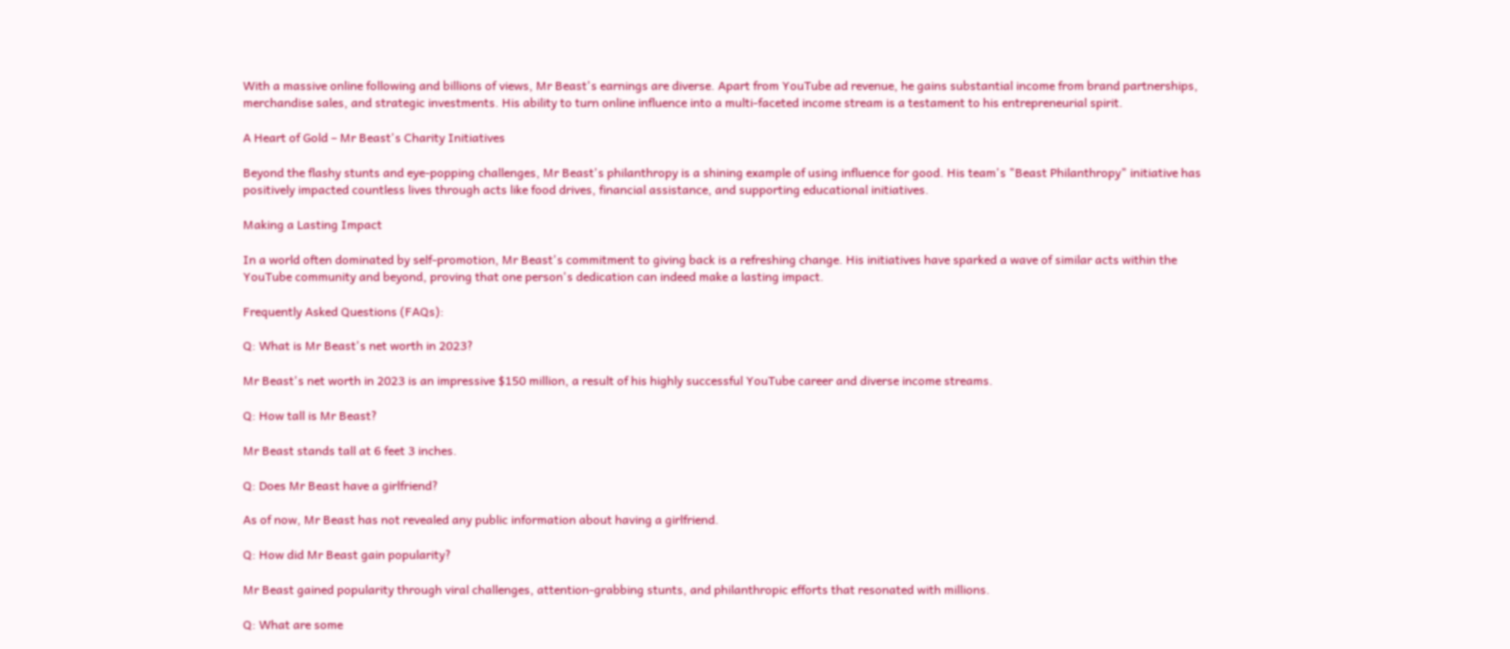With a massive online following and billions of views, Mr Beast's earnings are diverse. Apart from YouTube ad revenue, he gains substantial income from brand partnerships, merchandise sales, and strategic investments. His ability to turn online influence into a multi-faceted income stream is a testament to his entrepreneurial spirit.

A Heart of Gold – Mr Beast's Charity Initiatives

Beyond the flashy stunts and eye-popping challenges, Mr Beast's philanthropy is a shining example of using influence for good. His team's "Beast Philanthropy" initiative has positively impacted countless lives through acts like food drives, financial assistance, and supporting educational initiatives.

Making a Lasting Impact

In a world often dominated by self-promotion, Mr Beast's commitment to giving back is a refreshing change. His initiatives have sparked a wave of similar acts within the YouTube community and beyond, proving that one person's dedication can indeed make a lasting impact.

Frequently Asked Questions (FAQs):

Q: What is Mr Beast's net worth in 2023?

Mr Beast's net worth in 2023 is an impressive $150 million, a result of his highly successful YouTube career and diverse income streams.

Q: How tall is Mr Beast?

Mr Beast stands tall at 6 feet 3 inches.

Q: Does Mr Beast have a girlfriend?

As of now, Mr Beast has not revealed any public information about having a girlfriend.

Q: How did Mr Beast gain popularity?

Mr Beast gained popularity through viral challenges, attention-grabbing stunts, and philanthropic efforts that resonated with millions.

Q: What are some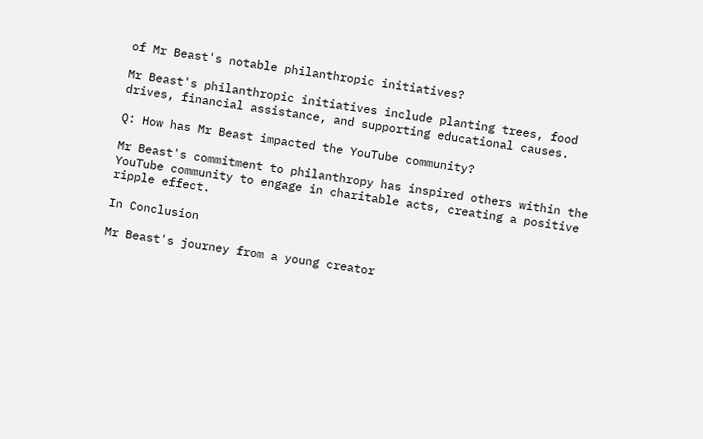of Mr Beast's notable philanthropic initiatives?

Mr Beast's philanthropic initiatives include planting trees, food drives, financial assistance, and supporting educational causes.

Q: How has Mr Beast impacted the YouTube community?

Mr Beast's commitment to philanthropy has inspired others within the YouTube community to engage in charitable acts, creating a positive ripple effect.

In Conclusion

Mr Beast's journey from a young creator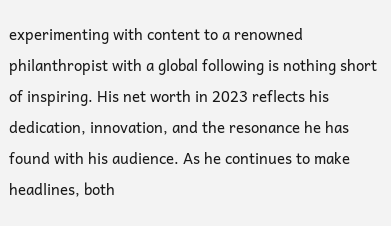experimenting with content to a renowned philanthropist with a global following is nothing short of inspiring. His net worth in 2023 reflects his dedication, innovation, and the resonance he has found with his audience. As he continues to make headlines, both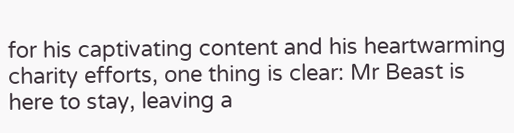for his captivating content and his heartwarming charity efforts, one thing is clear: Mr Beast is here to stay, leaving a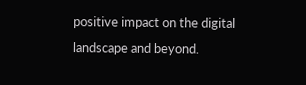positive impact on the digital landscape and beyond.